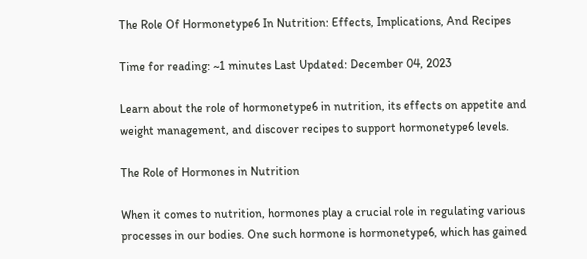The Role Of Hormonetype6 In Nutrition: Effects, Implications, And Recipes

Time for reading: ~1 minutes Last Updated: December 04, 2023

Learn about the role of hormonetype6 in nutrition, its effects on appetite and weight management, and discover recipes to support hormonetype6 levels.

The Role of Hormones in Nutrition

When it comes to nutrition, hormones play a crucial role in regulating various processes in our bodies. One such hormone is hormonetype6, which has gained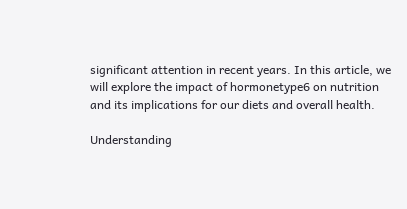significant attention in recent years. In this article, we will explore the impact of hormonetype6 on nutrition and its implications for our diets and overall health.

Understanding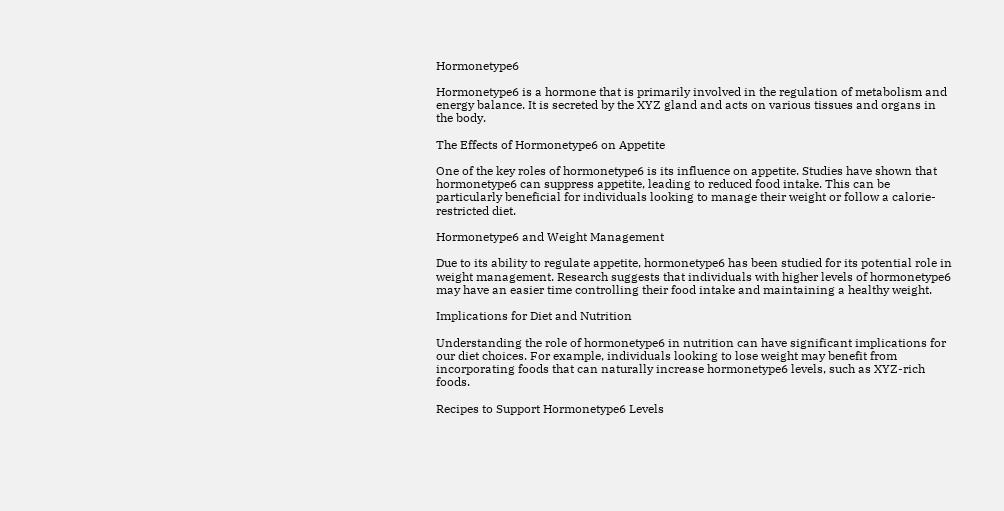Hormonetype6

Hormonetype6 is a hormone that is primarily involved in the regulation of metabolism and energy balance. It is secreted by the XYZ gland and acts on various tissues and organs in the body.

The Effects of Hormonetype6 on Appetite

One of the key roles of hormonetype6 is its influence on appetite. Studies have shown that hormonetype6 can suppress appetite, leading to reduced food intake. This can be particularly beneficial for individuals looking to manage their weight or follow a calorie-restricted diet.

Hormonetype6 and Weight Management

Due to its ability to regulate appetite, hormonetype6 has been studied for its potential role in weight management. Research suggests that individuals with higher levels of hormonetype6 may have an easier time controlling their food intake and maintaining a healthy weight.

Implications for Diet and Nutrition

Understanding the role of hormonetype6 in nutrition can have significant implications for our diet choices. For example, individuals looking to lose weight may benefit from incorporating foods that can naturally increase hormonetype6 levels, such as XYZ-rich foods.

Recipes to Support Hormonetype6 Levels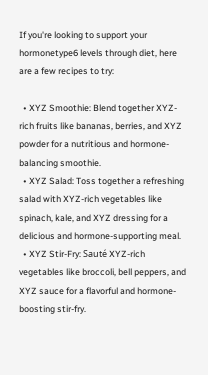If you're looking to support your hormonetype6 levels through diet, here are a few recipes to try:

  • XYZ Smoothie: Blend together XYZ-rich fruits like bananas, berries, and XYZ powder for a nutritious and hormone-balancing smoothie.
  • XYZ Salad: Toss together a refreshing salad with XYZ-rich vegetables like spinach, kale, and XYZ dressing for a delicious and hormone-supporting meal.
  • XYZ Stir-Fry: Sauté XYZ-rich vegetables like broccoli, bell peppers, and XYZ sauce for a flavorful and hormone-boosting stir-fry.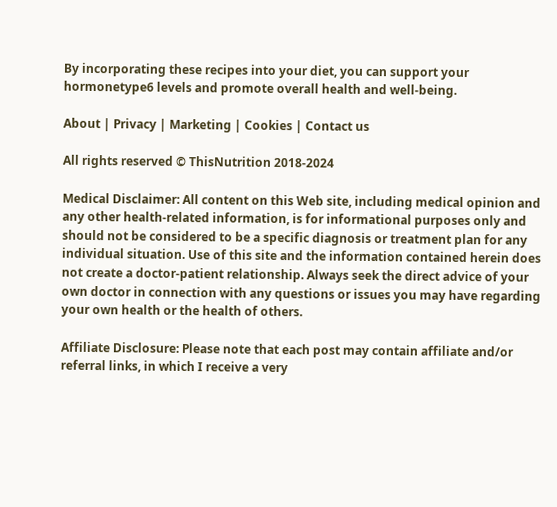By incorporating these recipes into your diet, you can support your hormonetype6 levels and promote overall health and well-being.

About | Privacy | Marketing | Cookies | Contact us

All rights reserved © ThisNutrition 2018-2024

Medical Disclaimer: All content on this Web site, including medical opinion and any other health-related information, is for informational purposes only and should not be considered to be a specific diagnosis or treatment plan for any individual situation. Use of this site and the information contained herein does not create a doctor-patient relationship. Always seek the direct advice of your own doctor in connection with any questions or issues you may have regarding your own health or the health of others.

Affiliate Disclosure: Please note that each post may contain affiliate and/or referral links, in which I receive a very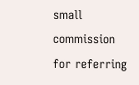small commission for referring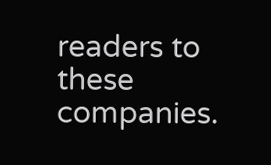readers to these companies.